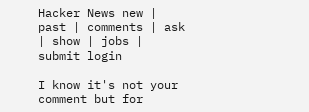Hacker News new | past | comments | ask | show | jobs | submit login

I know it's not your comment but for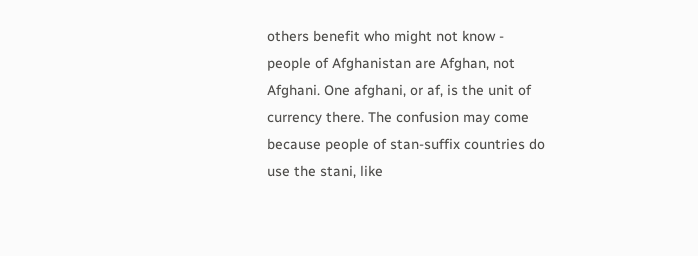others benefit who might not know - people of Afghanistan are Afghan, not Afghani. One afghani, or af, is the unit of currency there. The confusion may come because people of stan-suffix countries do use the stani, like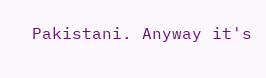Pakistani. Anyway it's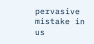pervasive mistake in us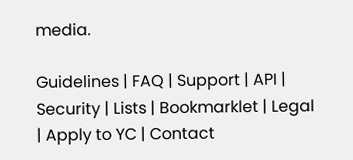media.

Guidelines | FAQ | Support | API | Security | Lists | Bookmarklet | Legal | Apply to YC | Contact